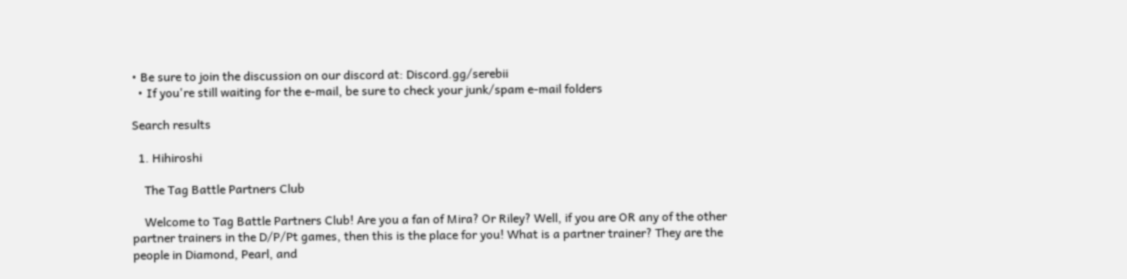• Be sure to join the discussion on our discord at: Discord.gg/serebii
  • If you're still waiting for the e-mail, be sure to check your junk/spam e-mail folders

Search results

  1. Hihiroshi

    The Tag Battle Partners Club

    Welcome to Tag Battle Partners Club! Are you a fan of Mira? Or Riley? Well, if you are OR any of the other partner trainers in the D/P/Pt games, then this is the place for you! What is a partner trainer? They are the people in Diamond, Pearl, and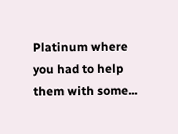Platinum where you had to help them with some...